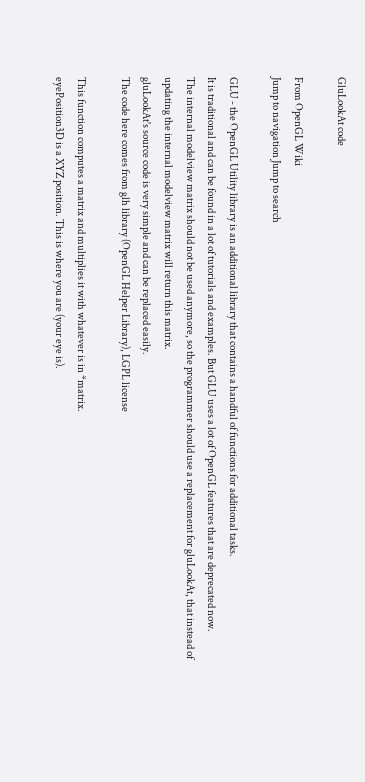GluLookAt code

From OpenGL Wiki
Jump to navigation Jump to search

GLU - the OpenGL Utility library is an additional library that contains a handful of functions for additional tasks.
It is traditional and can be found in a lot of tutorials and examples. But GLU uses a lot of OpenGL features that are deprecated now.
The internal modelview matrix should not be used anymore, so the programmer should use a replacement for gluLookAt, that instead of updating the internal modelview matrix will return this matrix.
gluLookAt's source code is very simple and can be replaced easily.
The code here comes from glh library (OpenGL Helper Library), LGPL license

This function computes a matrix and multiplies it with whatever is in *matrix.
eyePosition3D is a XYZ position. This is where you are (your eye is).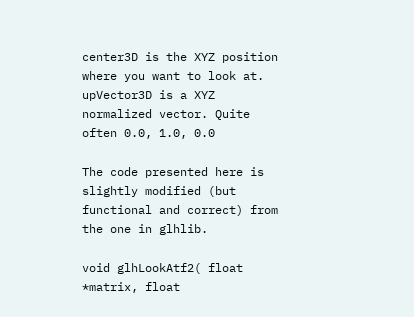center3D is the XYZ position where you want to look at.
upVector3D is a XYZ normalized vector. Quite often 0.0, 1.0, 0.0

The code presented here is slightly modified (but functional and correct) from the one in glhlib.

void glhLookAtf2( float *matrix, float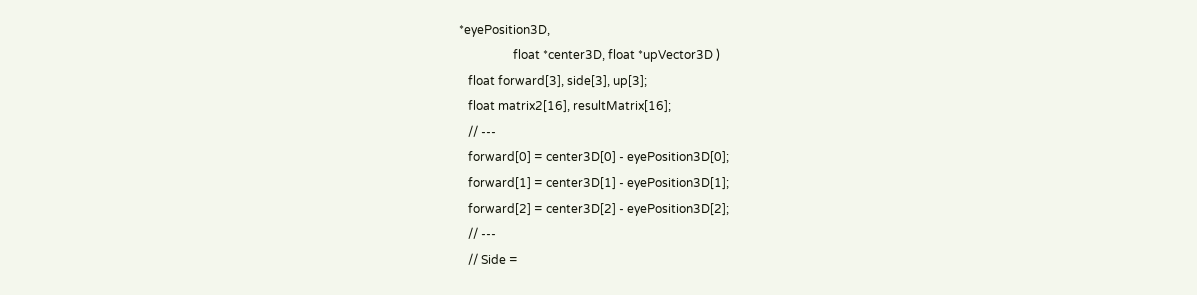*eyePosition3D,
                  float *center3D, float *upVector3D )
   float forward[3], side[3], up[3];
   float matrix2[16], resultMatrix[16];
   // ---
   forward[0] = center3D[0] - eyePosition3D[0];
   forward[1] = center3D[1] - eyePosition3D[1];
   forward[2] = center3D[2] - eyePosition3D[2];
   // ---
   // Side =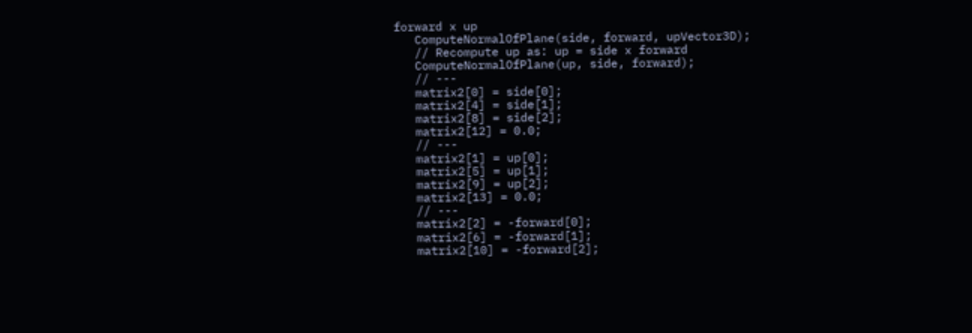forward x up
   ComputeNormalOfPlane(side, forward, upVector3D);
   // Recompute up as: up = side x forward
   ComputeNormalOfPlane(up, side, forward);
   // ---
   matrix2[0] = side[0];
   matrix2[4] = side[1];
   matrix2[8] = side[2];
   matrix2[12] = 0.0;
   // ---
   matrix2[1] = up[0];
   matrix2[5] = up[1];
   matrix2[9] = up[2];
   matrix2[13] = 0.0;
   // ---
   matrix2[2] = -forward[0];
   matrix2[6] = -forward[1];
   matrix2[10] = -forward[2];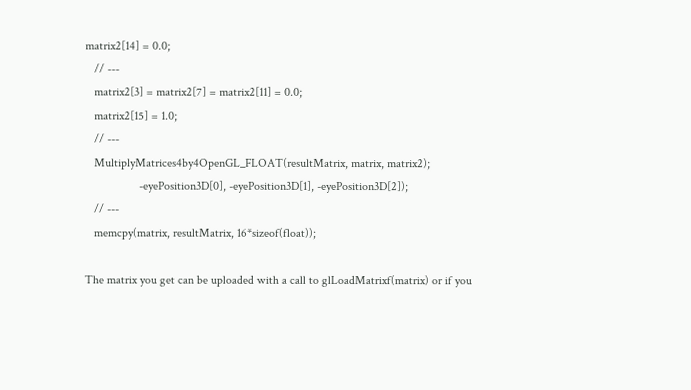matrix2[14] = 0.0;
   // ---
   matrix2[3] = matrix2[7] = matrix2[11] = 0.0;
   matrix2[15] = 1.0;
   // ---
   MultiplyMatrices4by4OpenGL_FLOAT(resultMatrix, matrix, matrix2);
                  -eyePosition3D[0], -eyePosition3D[1], -eyePosition3D[2]);
   // ---
   memcpy(matrix, resultMatrix, 16*sizeof(float));

The matrix you get can be uploaded with a call to glLoadMatrixf(matrix) or if you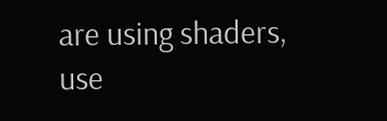are using shaders, use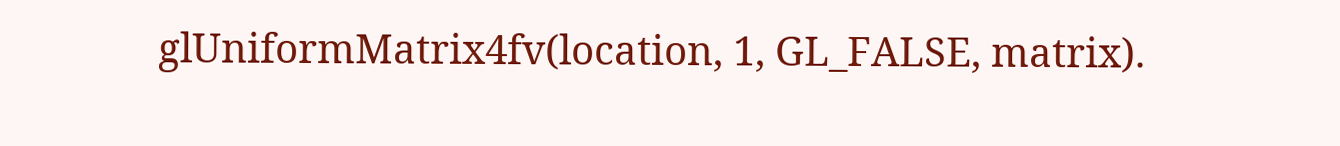glUniformMatrix4fv(location, 1, GL_FALSE, matrix).